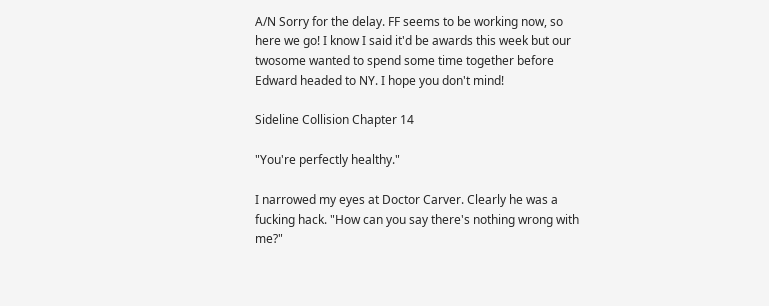A/N Sorry for the delay. FF seems to be working now, so here we go! I know I said it'd be awards this week but our twosome wanted to spend some time together before Edward headed to NY. I hope you don't mind!

Sideline Collision Chapter 14

"You're perfectly healthy."

I narrowed my eyes at Doctor Carver. Clearly he was a fucking hack. "How can you say there's nothing wrong with me?"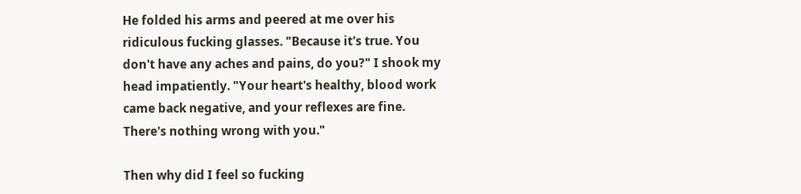He folded his arms and peered at me over his ridiculous fucking glasses. "Because it's true. You don't have any aches and pains, do you?" I shook my head impatiently. "Your heart's healthy, blood work came back negative, and your reflexes are fine. There's nothing wrong with you."

Then why did I feel so fucking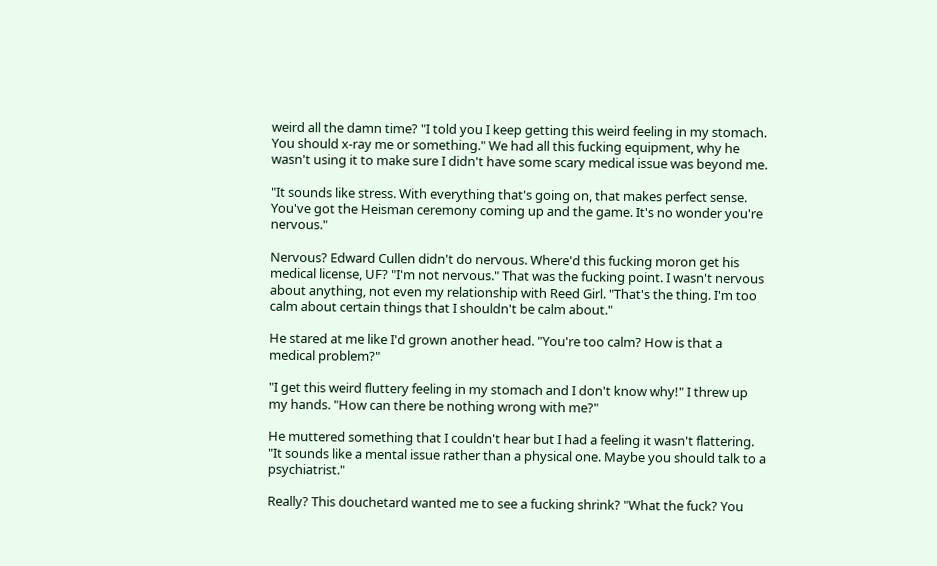weird all the damn time? "I told you I keep getting this weird feeling in my stomach. You should x-ray me or something." We had all this fucking equipment, why he wasn't using it to make sure I didn't have some scary medical issue was beyond me.

"It sounds like stress. With everything that's going on, that makes perfect sense. You've got the Heisman ceremony coming up and the game. It's no wonder you're nervous."

Nervous? Edward Cullen didn't do nervous. Where'd this fucking moron get his medical license, UF? "I'm not nervous." That was the fucking point. I wasn't nervous about anything, not even my relationship with Reed Girl. "That's the thing. I'm too calm about certain things that I shouldn't be calm about."

He stared at me like I'd grown another head. "You're too calm? How is that a medical problem?"

"I get this weird fluttery feeling in my stomach and I don't know why!" I threw up my hands. "How can there be nothing wrong with me?"

He muttered something that I couldn't hear but I had a feeling it wasn't flattering. "It sounds like a mental issue rather than a physical one. Maybe you should talk to a psychiatrist."

Really? This douchetard wanted me to see a fucking shrink? "What the fuck? You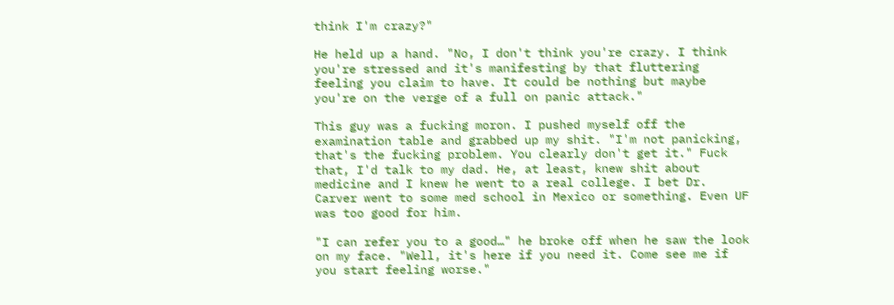think I'm crazy?"

He held up a hand. "No, I don't think you're crazy. I think you're stressed and it's manifesting by that fluttering feeling you claim to have. It could be nothing but maybe you're on the verge of a full on panic attack."

This guy was a fucking moron. I pushed myself off the examination table and grabbed up my shit. "I'm not panicking, that's the fucking problem. You clearly don't get it." Fuck that, I'd talk to my dad. He, at least, knew shit about medicine and I knew he went to a real college. I bet Dr. Carver went to some med school in Mexico or something. Even UF was too good for him.

"I can refer you to a good…" he broke off when he saw the look on my face. "Well, it's here if you need it. Come see me if you start feeling worse."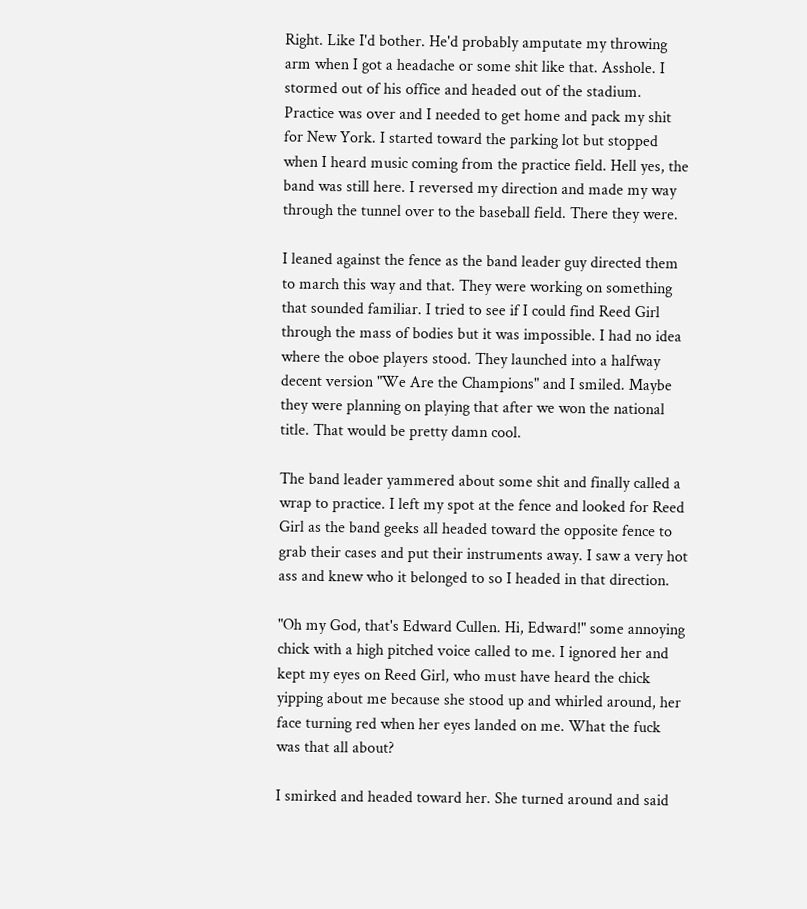Right. Like I'd bother. He'd probably amputate my throwing arm when I got a headache or some shit like that. Asshole. I stormed out of his office and headed out of the stadium. Practice was over and I needed to get home and pack my shit for New York. I started toward the parking lot but stopped when I heard music coming from the practice field. Hell yes, the band was still here. I reversed my direction and made my way through the tunnel over to the baseball field. There they were.

I leaned against the fence as the band leader guy directed them to march this way and that. They were working on something that sounded familiar. I tried to see if I could find Reed Girl through the mass of bodies but it was impossible. I had no idea where the oboe players stood. They launched into a halfway decent version "We Are the Champions" and I smiled. Maybe they were planning on playing that after we won the national title. That would be pretty damn cool.

The band leader yammered about some shit and finally called a wrap to practice. I left my spot at the fence and looked for Reed Girl as the band geeks all headed toward the opposite fence to grab their cases and put their instruments away. I saw a very hot ass and knew who it belonged to so I headed in that direction.

"Oh my God, that's Edward Cullen. Hi, Edward!" some annoying chick with a high pitched voice called to me. I ignored her and kept my eyes on Reed Girl, who must have heard the chick yipping about me because she stood up and whirled around, her face turning red when her eyes landed on me. What the fuck was that all about?

I smirked and headed toward her. She turned around and said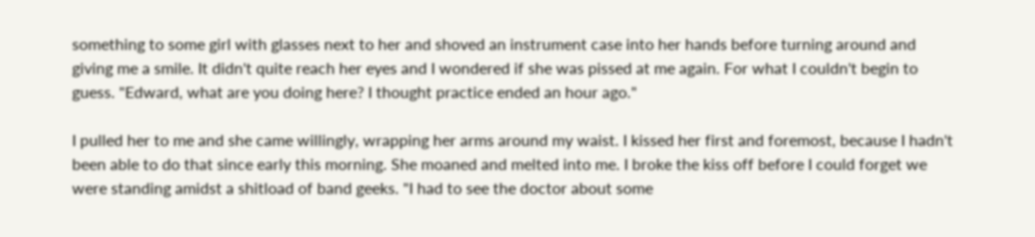something to some girl with glasses next to her and shoved an instrument case into her hands before turning around and giving me a smile. It didn't quite reach her eyes and I wondered if she was pissed at me again. For what I couldn't begin to guess. "Edward, what are you doing here? I thought practice ended an hour ago."

I pulled her to me and she came willingly, wrapping her arms around my waist. I kissed her first and foremost, because I hadn't been able to do that since early this morning. She moaned and melted into me. I broke the kiss off before I could forget we were standing amidst a shitload of band geeks. "I had to see the doctor about some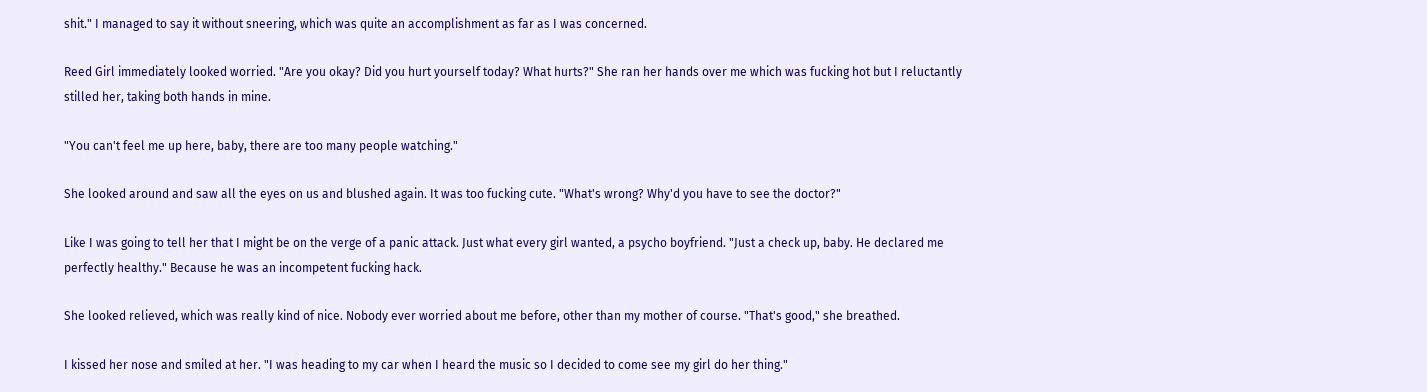shit." I managed to say it without sneering, which was quite an accomplishment as far as I was concerned.

Reed Girl immediately looked worried. "Are you okay? Did you hurt yourself today? What hurts?" She ran her hands over me which was fucking hot but I reluctantly stilled her, taking both hands in mine.

"You can't feel me up here, baby, there are too many people watching."

She looked around and saw all the eyes on us and blushed again. It was too fucking cute. "What's wrong? Why'd you have to see the doctor?"

Like I was going to tell her that I might be on the verge of a panic attack. Just what every girl wanted, a psycho boyfriend. "Just a check up, baby. He declared me perfectly healthy." Because he was an incompetent fucking hack.

She looked relieved, which was really kind of nice. Nobody ever worried about me before, other than my mother of course. "That's good," she breathed.

I kissed her nose and smiled at her. "I was heading to my car when I heard the music so I decided to come see my girl do her thing."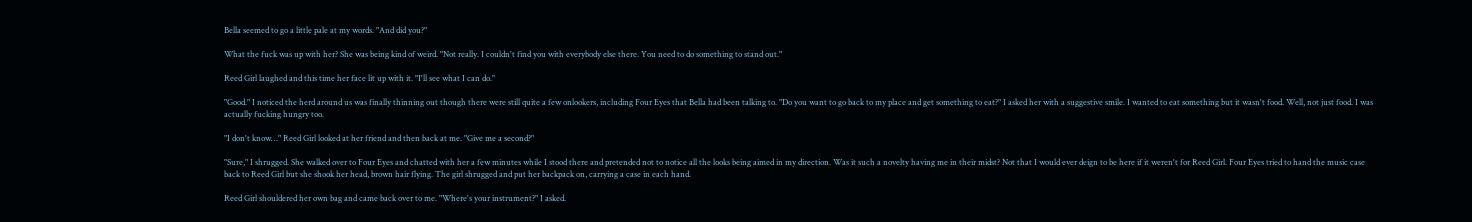Bella seemed to go a little pale at my words. "And did you?"

What the fuck was up with her? She was being kind of weird. "Not really. I couldn't find you with everybody else there. You need to do something to stand out."

Reed Girl laughed and this time her face lit up with it. "I'll see what I can do."

"Good." I noticed the herd around us was finally thinning out though there were still quite a few onlookers, including Four Eyes that Bella had been talking to. "Do you want to go back to my place and get something to eat?" I asked her with a suggestive smile. I wanted to eat something but it wasn't food. Well, not just food. I was actually fucking hungry too.

"I don't know…" Reed Girl looked at her friend and then back at me. "Give me a second?"

"Sure," I shrugged. She walked over to Four Eyes and chatted with her a few minutes while I stood there and pretended not to notice all the looks being aimed in my direction. Was it such a novelty having me in their midst? Not that I would ever deign to be here if it weren't for Reed Girl. Four Eyes tried to hand the music case back to Reed Girl but she shook her head, brown hair flying. The girl shrugged and put her backpack on, carrying a case in each hand.

Reed Girl shouldered her own bag and came back over to me. "Where's your instrument?" I asked.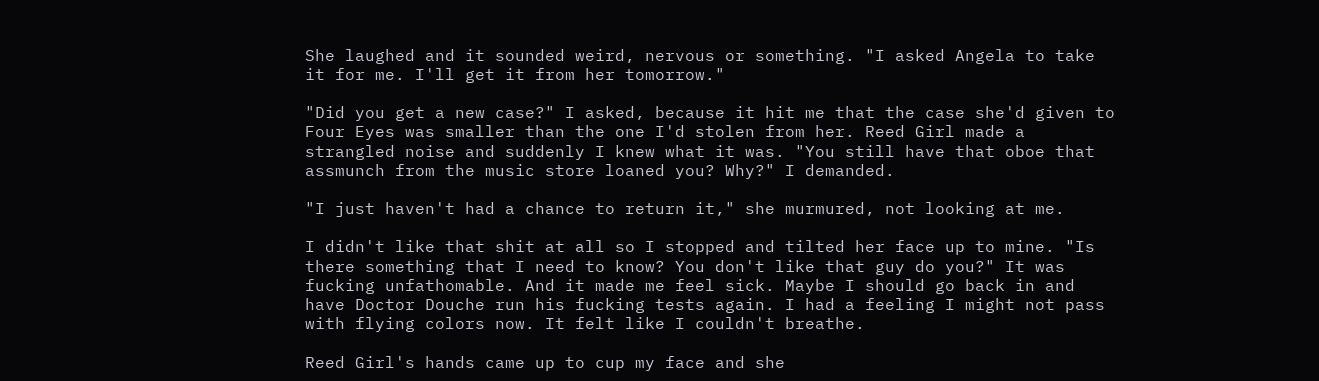She laughed and it sounded weird, nervous or something. "I asked Angela to take it for me. I'll get it from her tomorrow."

"Did you get a new case?" I asked, because it hit me that the case she'd given to Four Eyes was smaller than the one I'd stolen from her. Reed Girl made a strangled noise and suddenly I knew what it was. "You still have that oboe that assmunch from the music store loaned you? Why?" I demanded.

"I just haven't had a chance to return it," she murmured, not looking at me.

I didn't like that shit at all so I stopped and tilted her face up to mine. "Is there something that I need to know? You don't like that guy do you?" It was fucking unfathomable. And it made me feel sick. Maybe I should go back in and have Doctor Douche run his fucking tests again. I had a feeling I might not pass with flying colors now. It felt like I couldn't breathe.

Reed Girl's hands came up to cup my face and she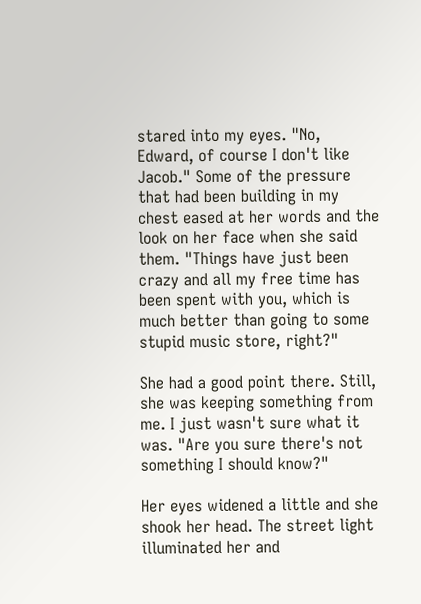stared into my eyes. "No, Edward, of course I don't like Jacob." Some of the pressure that had been building in my chest eased at her words and the look on her face when she said them. "Things have just been crazy and all my free time has been spent with you, which is much better than going to some stupid music store, right?"

She had a good point there. Still, she was keeping something from me. I just wasn't sure what it was. "Are you sure there's not something I should know?"

Her eyes widened a little and she shook her head. The street light illuminated her and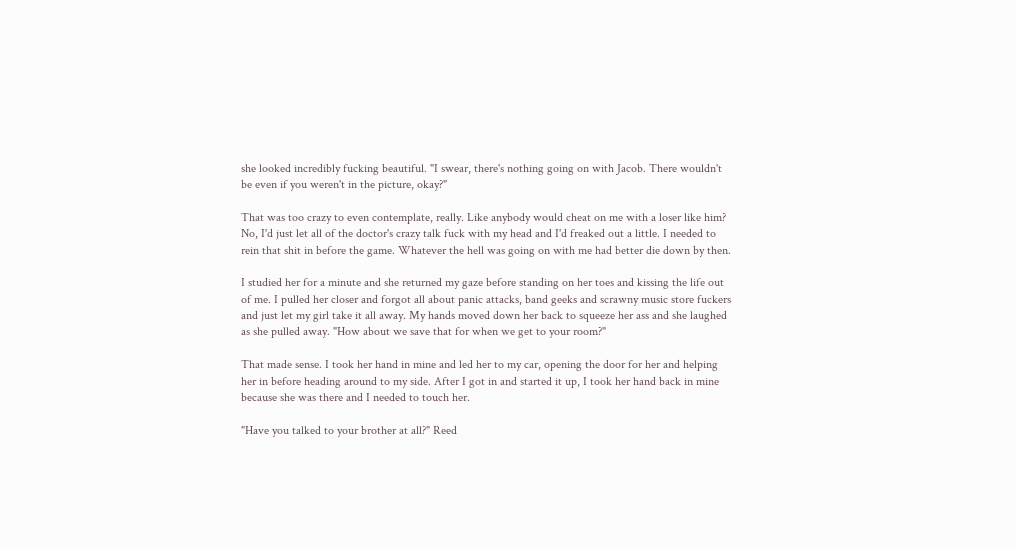she looked incredibly fucking beautiful. "I swear, there's nothing going on with Jacob. There wouldn't be even if you weren't in the picture, okay?"

That was too crazy to even contemplate, really. Like anybody would cheat on me with a loser like him? No, I'd just let all of the doctor's crazy talk fuck with my head and I'd freaked out a little. I needed to rein that shit in before the game. Whatever the hell was going on with me had better die down by then.

I studied her for a minute and she returned my gaze before standing on her toes and kissing the life out of me. I pulled her closer and forgot all about panic attacks, band geeks and scrawny music store fuckers and just let my girl take it all away. My hands moved down her back to squeeze her ass and she laughed as she pulled away. "How about we save that for when we get to your room?"

That made sense. I took her hand in mine and led her to my car, opening the door for her and helping her in before heading around to my side. After I got in and started it up, I took her hand back in mine because she was there and I needed to touch her.

"Have you talked to your brother at all?" Reed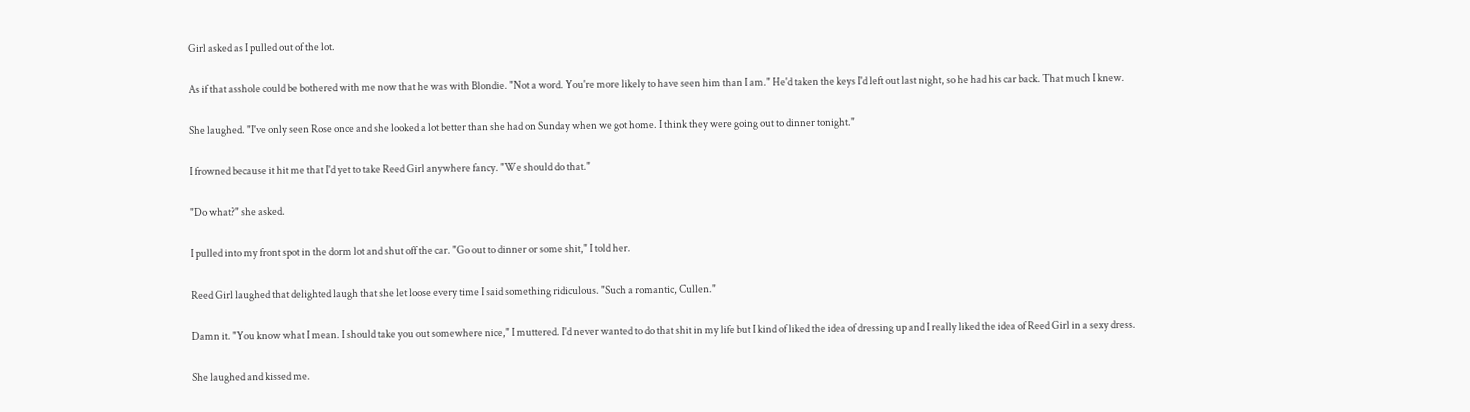Girl asked as I pulled out of the lot.

As if that asshole could be bothered with me now that he was with Blondie. "Not a word. You're more likely to have seen him than I am." He'd taken the keys I'd left out last night, so he had his car back. That much I knew.

She laughed. "I've only seen Rose once and she looked a lot better than she had on Sunday when we got home. I think they were going out to dinner tonight."

I frowned because it hit me that I'd yet to take Reed Girl anywhere fancy. "We should do that."

"Do what?" she asked.

I pulled into my front spot in the dorm lot and shut off the car. "Go out to dinner or some shit," I told her.

Reed Girl laughed that delighted laugh that she let loose every time I said something ridiculous. "Such a romantic, Cullen."

Damn it. "You know what I mean. I should take you out somewhere nice," I muttered. I'd never wanted to do that shit in my life but I kind of liked the idea of dressing up and I really liked the idea of Reed Girl in a sexy dress.

She laughed and kissed me.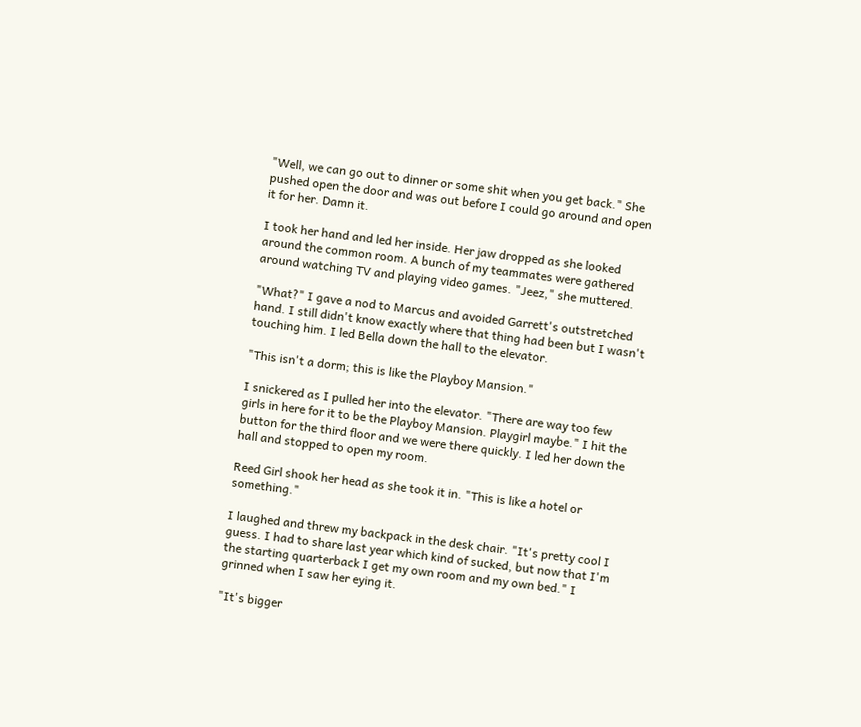"Well, we can go out to dinner or some shit when you get back." She pushed open the door and was out before I could go around and open it for her. Damn it.

I took her hand and led her inside. Her jaw dropped as she looked around the common room. A bunch of my teammates were gathered around watching TV and playing video games. "Jeez," she muttered.

"What?" I gave a nod to Marcus and avoided Garrett's outstretched hand. I still didn't know exactly where that thing had been but I wasn't touching him. I led Bella down the hall to the elevator.

"This isn't a dorm; this is like the Playboy Mansion."

I snickered as I pulled her into the elevator. "There are way too few girls in here for it to be the Playboy Mansion. Playgirl maybe." I hit the button for the third floor and we were there quickly. I led her down the hall and stopped to open my room.

Reed Girl shook her head as she took it in. "This is like a hotel or something."

I laughed and threw my backpack in the desk chair. "It's pretty cool I guess. I had to share last year which kind of sucked, but now that I'm the starting quarterback I get my own room and my own bed." I grinned when I saw her eying it.

"It's bigger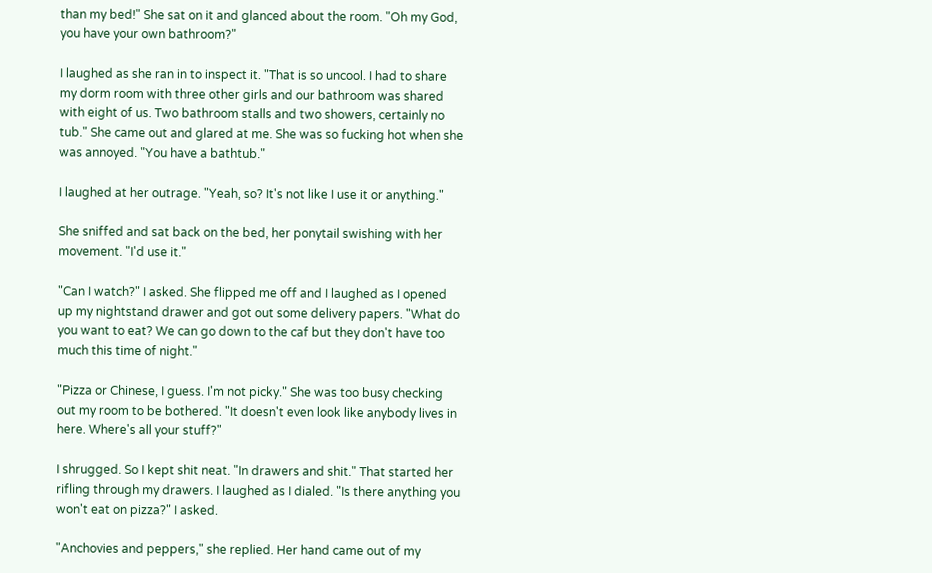than my bed!" She sat on it and glanced about the room. "Oh my God, you have your own bathroom?"

I laughed as she ran in to inspect it. "That is so uncool. I had to share my dorm room with three other girls and our bathroom was shared with eight of us. Two bathroom stalls and two showers, certainly no tub." She came out and glared at me. She was so fucking hot when she was annoyed. "You have a bathtub."

I laughed at her outrage. "Yeah, so? It's not like I use it or anything."

She sniffed and sat back on the bed, her ponytail swishing with her movement. "I'd use it."

"Can I watch?" I asked. She flipped me off and I laughed as I opened up my nightstand drawer and got out some delivery papers. "What do you want to eat? We can go down to the caf but they don't have too much this time of night."

"Pizza or Chinese, I guess. I'm not picky." She was too busy checking out my room to be bothered. "It doesn't even look like anybody lives in here. Where's all your stuff?"

I shrugged. So I kept shit neat. "In drawers and shit." That started her rifling through my drawers. I laughed as I dialed. "Is there anything you won't eat on pizza?" I asked.

"Anchovies and peppers," she replied. Her hand came out of my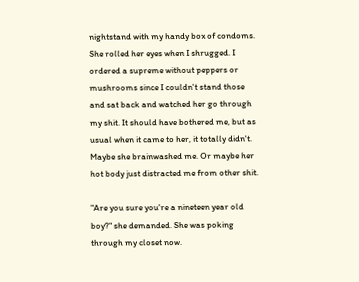nightstand with my handy box of condoms. She rolled her eyes when I shrugged. I ordered a supreme without peppers or mushrooms since I couldn't stand those and sat back and watched her go through my shit. It should have bothered me, but as usual when it came to her, it totally didn't. Maybe she brainwashed me. Or maybe her hot body just distracted me from other shit.

"Are you sure you're a nineteen year old boy?" she demanded. She was poking through my closet now.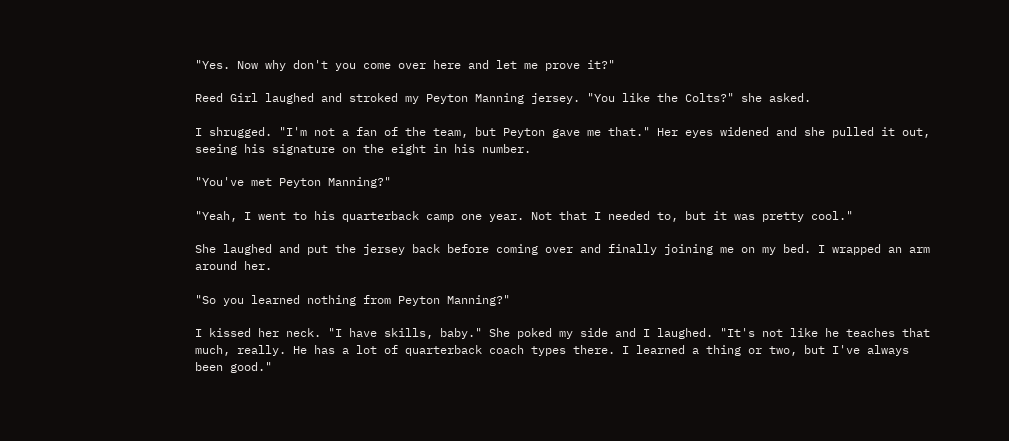"Yes. Now why don't you come over here and let me prove it?"

Reed Girl laughed and stroked my Peyton Manning jersey. "You like the Colts?" she asked.

I shrugged. "I'm not a fan of the team, but Peyton gave me that." Her eyes widened and she pulled it out, seeing his signature on the eight in his number.

"You've met Peyton Manning?"

"Yeah, I went to his quarterback camp one year. Not that I needed to, but it was pretty cool."

She laughed and put the jersey back before coming over and finally joining me on my bed. I wrapped an arm around her.

"So you learned nothing from Peyton Manning?"

I kissed her neck. "I have skills, baby." She poked my side and I laughed. "It's not like he teaches that much, really. He has a lot of quarterback coach types there. I learned a thing or two, but I've always been good."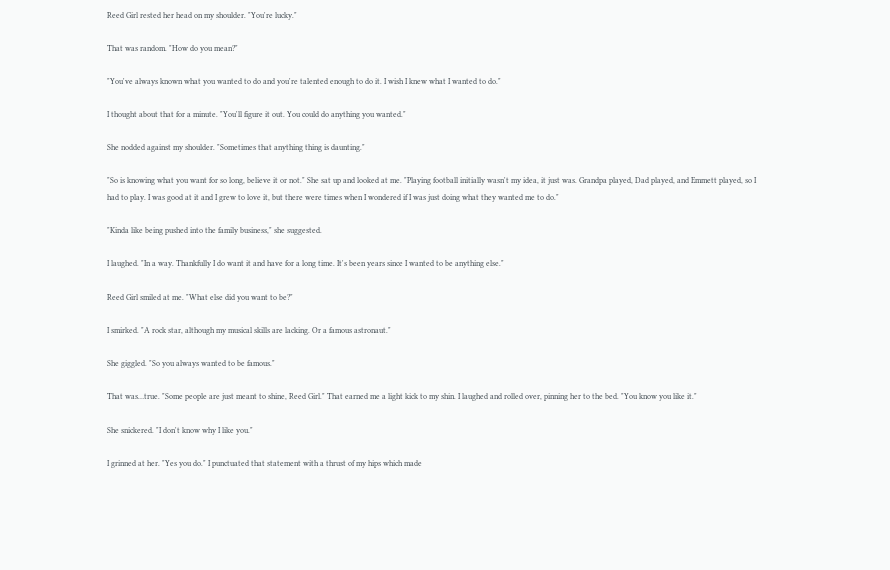Reed Girl rested her head on my shoulder. "You're lucky."

That was random. "How do you mean?"

"You've always known what you wanted to do and you're talented enough to do it. I wish I knew what I wanted to do."

I thought about that for a minute. "You'll figure it out. You could do anything you wanted."

She nodded against my shoulder. "Sometimes that anything thing is daunting."

"So is knowing what you want for so long, believe it or not." She sat up and looked at me. "Playing football initially wasn't my idea, it just was. Grandpa played, Dad played, and Emmett played, so I had to play. I was good at it and I grew to love it, but there were times when I wondered if I was just doing what they wanted me to do."

"Kinda like being pushed into the family business," she suggested.

I laughed. "In a way. Thankfully I do want it and have for a long time. It's been years since I wanted to be anything else."

Reed Girl smiled at me. "What else did you want to be?"

I smirked. "A rock star, although my musical skills are lacking. Or a famous astronaut."

She giggled. "So you always wanted to be famous."

That was…true. "Some people are just meant to shine, Reed Girl." That earned me a light kick to my shin. I laughed and rolled over, pinning her to the bed. "You know you like it."

She snickered. "I don't know why I like you."

I grinned at her. "Yes you do." I punctuated that statement with a thrust of my hips which made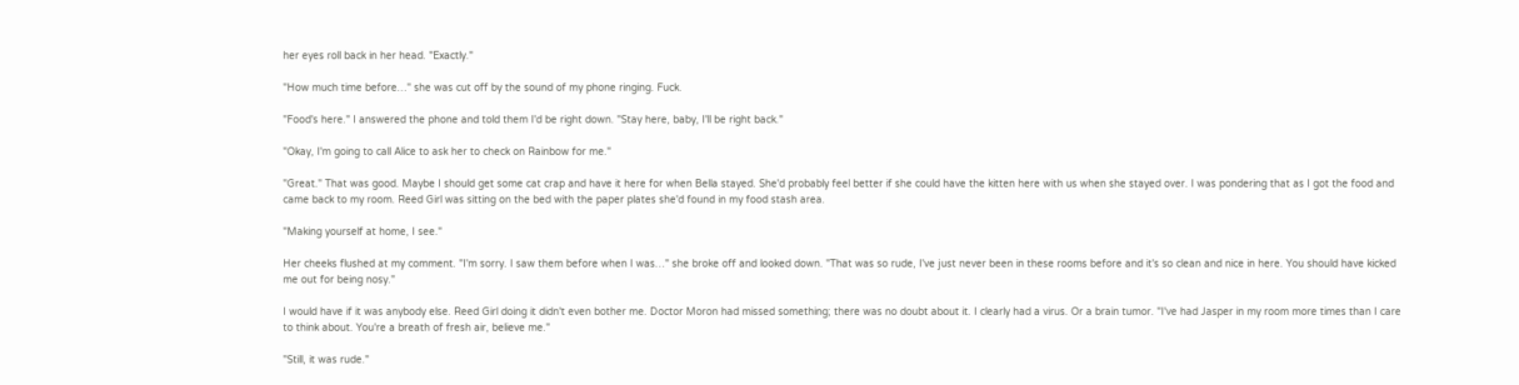her eyes roll back in her head. "Exactly."

"How much time before…" she was cut off by the sound of my phone ringing. Fuck.

"Food's here." I answered the phone and told them I'd be right down. "Stay here, baby, I'll be right back."

"Okay, I'm going to call Alice to ask her to check on Rainbow for me."

"Great." That was good. Maybe I should get some cat crap and have it here for when Bella stayed. She'd probably feel better if she could have the kitten here with us when she stayed over. I was pondering that as I got the food and came back to my room. Reed Girl was sitting on the bed with the paper plates she'd found in my food stash area.

"Making yourself at home, I see."

Her cheeks flushed at my comment. "I'm sorry. I saw them before when I was…" she broke off and looked down. "That was so rude, I've just never been in these rooms before and it's so clean and nice in here. You should have kicked me out for being nosy."

I would have if it was anybody else. Reed Girl doing it didn't even bother me. Doctor Moron had missed something; there was no doubt about it. I clearly had a virus. Or a brain tumor. "I've had Jasper in my room more times than I care to think about. You're a breath of fresh air, believe me."

"Still, it was rude."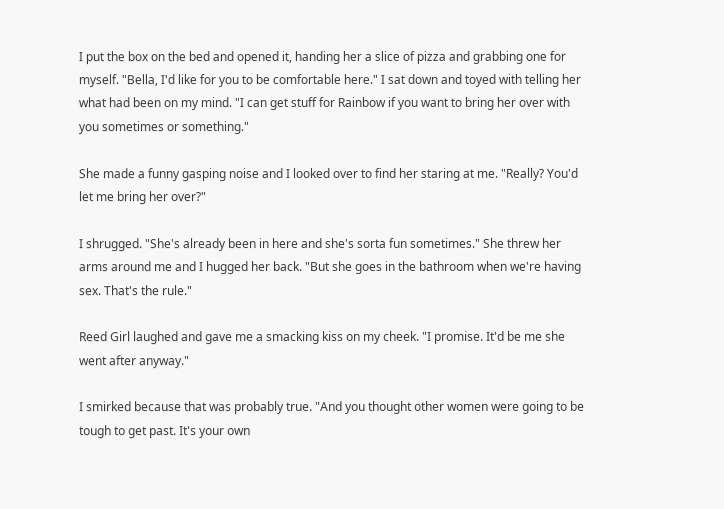I put the box on the bed and opened it, handing her a slice of pizza and grabbing one for myself. "Bella, I'd like for you to be comfortable here." I sat down and toyed with telling her what had been on my mind. "I can get stuff for Rainbow if you want to bring her over with you sometimes or something."

She made a funny gasping noise and I looked over to find her staring at me. "Really? You'd let me bring her over?"

I shrugged. "She's already been in here and she's sorta fun sometimes." She threw her arms around me and I hugged her back. "But she goes in the bathroom when we're having sex. That's the rule."

Reed Girl laughed and gave me a smacking kiss on my cheek. "I promise. It'd be me she went after anyway."

I smirked because that was probably true. "And you thought other women were going to be tough to get past. It's your own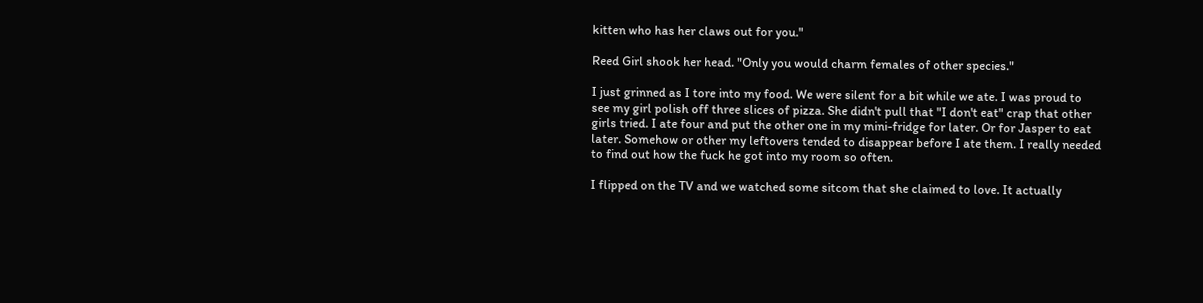kitten who has her claws out for you."

Reed Girl shook her head. "Only you would charm females of other species."

I just grinned as I tore into my food. We were silent for a bit while we ate. I was proud to see my girl polish off three slices of pizza. She didn't pull that "I don't eat" crap that other girls tried. I ate four and put the other one in my mini-fridge for later. Or for Jasper to eat later. Somehow or other my leftovers tended to disappear before I ate them. I really needed to find out how the fuck he got into my room so often.

I flipped on the TV and we watched some sitcom that she claimed to love. It actually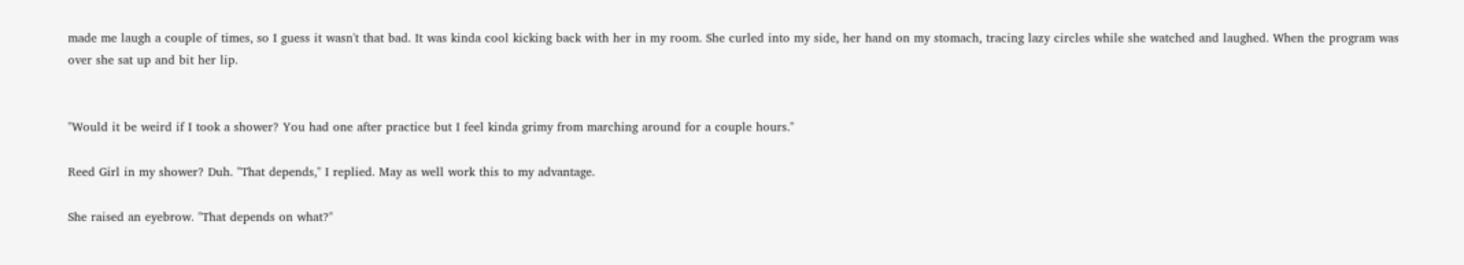made me laugh a couple of times, so I guess it wasn't that bad. It was kinda cool kicking back with her in my room. She curled into my side, her hand on my stomach, tracing lazy circles while she watched and laughed. When the program was over she sat up and bit her lip.


"Would it be weird if I took a shower? You had one after practice but I feel kinda grimy from marching around for a couple hours."

Reed Girl in my shower? Duh. "That depends," I replied. May as well work this to my advantage.

She raised an eyebrow. "That depends on what?"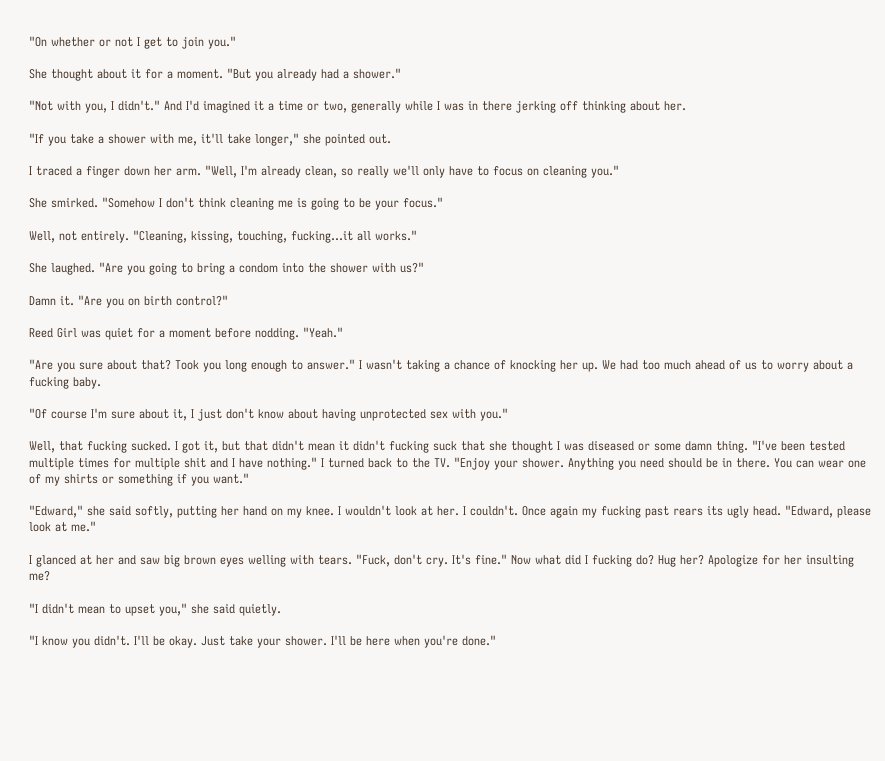"On whether or not I get to join you."

She thought about it for a moment. "But you already had a shower."

"Not with you, I didn't." And I'd imagined it a time or two, generally while I was in there jerking off thinking about her.

"If you take a shower with me, it'll take longer," she pointed out.

I traced a finger down her arm. "Well, I'm already clean, so really we'll only have to focus on cleaning you."

She smirked. "Somehow I don't think cleaning me is going to be your focus."

Well, not entirely. "Cleaning, kissing, touching, fucking…it all works."

She laughed. "Are you going to bring a condom into the shower with us?"

Damn it. "Are you on birth control?"

Reed Girl was quiet for a moment before nodding. "Yeah."

"Are you sure about that? Took you long enough to answer." I wasn't taking a chance of knocking her up. We had too much ahead of us to worry about a fucking baby.

"Of course I'm sure about it, I just don't know about having unprotected sex with you."

Well, that fucking sucked. I got it, but that didn't mean it didn't fucking suck that she thought I was diseased or some damn thing. "I've been tested multiple times for multiple shit and I have nothing." I turned back to the TV. "Enjoy your shower. Anything you need should be in there. You can wear one of my shirts or something if you want."

"Edward," she said softly, putting her hand on my knee. I wouldn't look at her. I couldn't. Once again my fucking past rears its ugly head. "Edward, please look at me."

I glanced at her and saw big brown eyes welling with tears. "Fuck, don't cry. It's fine." Now what did I fucking do? Hug her? Apologize for her insulting me?

"I didn't mean to upset you," she said quietly.

"I know you didn't. I'll be okay. Just take your shower. I'll be here when you're done."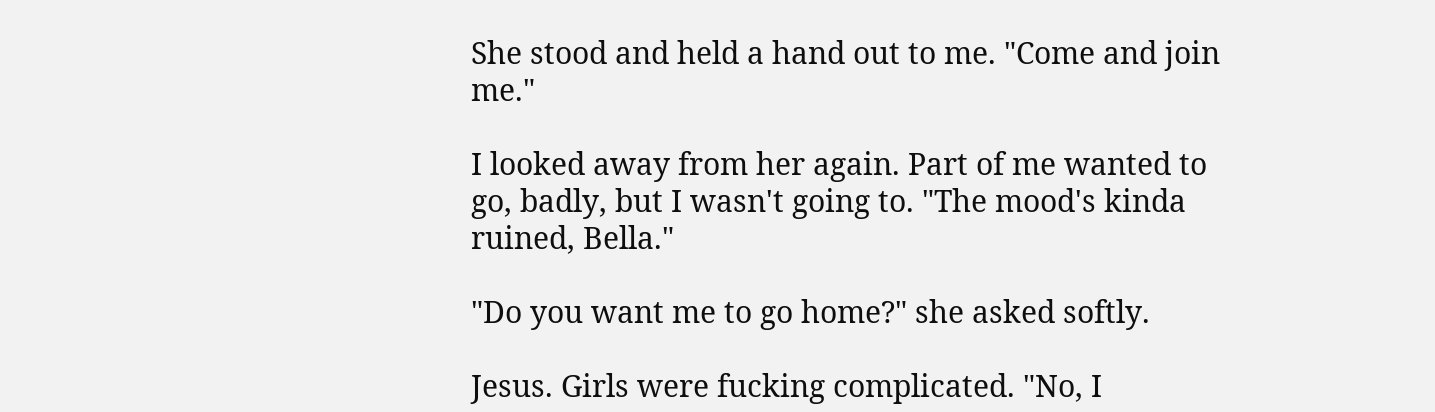She stood and held a hand out to me. "Come and join me."

I looked away from her again. Part of me wanted to go, badly, but I wasn't going to. "The mood's kinda ruined, Bella."

"Do you want me to go home?" she asked softly.

Jesus. Girls were fucking complicated. "No, I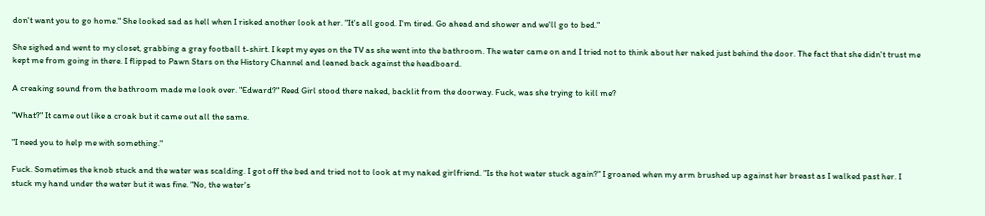don't want you to go home." She looked sad as hell when I risked another look at her. "It's all good. I'm tired. Go ahead and shower and we'll go to bed."

She sighed and went to my closet, grabbing a gray football t-shirt. I kept my eyes on the TV as she went into the bathroom. The water came on and I tried not to think about her naked just behind the door. The fact that she didn't trust me kept me from going in there. I flipped to Pawn Stars on the History Channel and leaned back against the headboard.

A creaking sound from the bathroom made me look over. "Edward?" Reed Girl stood there naked, backlit from the doorway. Fuck, was she trying to kill me?

"What?" It came out like a croak but it came out all the same.

"I need you to help me with something."

Fuck. Sometimes the knob stuck and the water was scalding. I got off the bed and tried not to look at my naked girlfriend. "Is the hot water stuck again?" I groaned when my arm brushed up against her breast as I walked past her. I stuck my hand under the water but it was fine. "No, the water's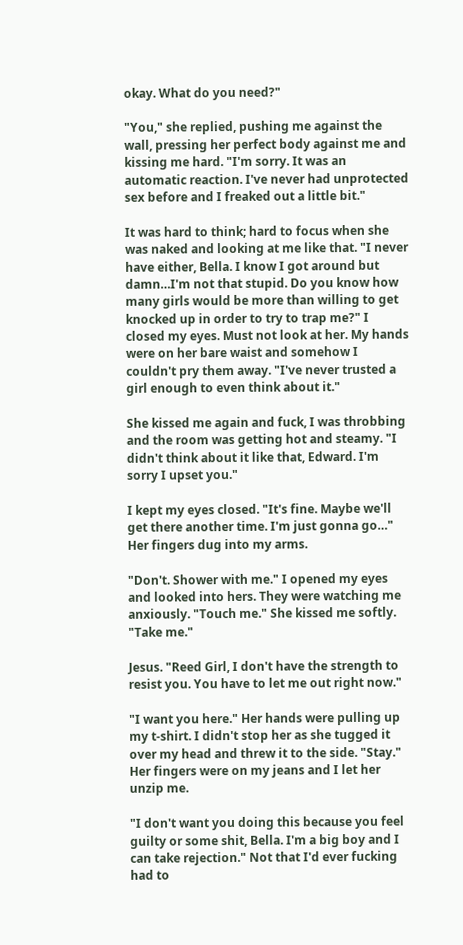okay. What do you need?"

"You," she replied, pushing me against the wall, pressing her perfect body against me and kissing me hard. "I'm sorry. It was an automatic reaction. I've never had unprotected sex before and I freaked out a little bit."

It was hard to think; hard to focus when she was naked and looking at me like that. "I never have either, Bella. I know I got around but damn…I'm not that stupid. Do you know how many girls would be more than willing to get knocked up in order to try to trap me?" I closed my eyes. Must not look at her. My hands were on her bare waist and somehow I couldn't pry them away. "I've never trusted a girl enough to even think about it."

She kissed me again and fuck, I was throbbing and the room was getting hot and steamy. "I didn't think about it like that, Edward. I'm sorry I upset you."

I kept my eyes closed. "It's fine. Maybe we'll get there another time. I'm just gonna go…" Her fingers dug into my arms.

"Don't. Shower with me." I opened my eyes and looked into hers. They were watching me anxiously. "Touch me." She kissed me softly. "Take me."

Jesus. "Reed Girl, I don't have the strength to resist you. You have to let me out right now."

"I want you here." Her hands were pulling up my t-shirt. I didn't stop her as she tugged it over my head and threw it to the side. "Stay." Her fingers were on my jeans and I let her unzip me.

"I don't want you doing this because you feel guilty or some shit, Bella. I'm a big boy and I can take rejection." Not that I'd ever fucking had to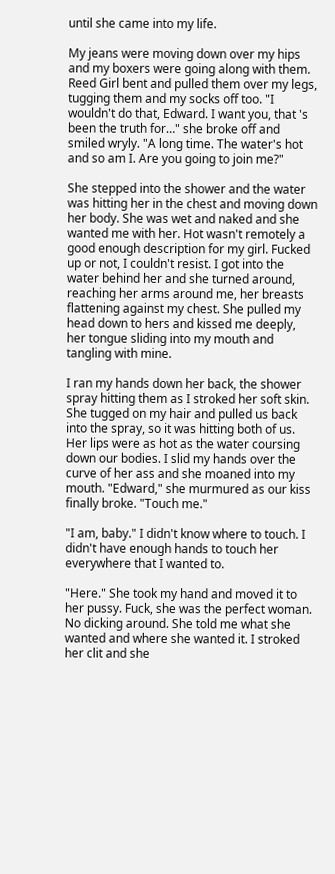until she came into my life.

My jeans were moving down over my hips and my boxers were going along with them. Reed Girl bent and pulled them over my legs, tugging them and my socks off too. "I wouldn't do that, Edward. I want you, that 's been the truth for…" she broke off and smiled wryly. "A long time. The water's hot and so am I. Are you going to join me?"

She stepped into the shower and the water was hitting her in the chest and moving down her body. She was wet and naked and she wanted me with her. Hot wasn't remotely a good enough description for my girl. Fucked up or not, I couldn't resist. I got into the water behind her and she turned around, reaching her arms around me, her breasts flattening against my chest. She pulled my head down to hers and kissed me deeply, her tongue sliding into my mouth and tangling with mine.

I ran my hands down her back, the shower spray hitting them as I stroked her soft skin. She tugged on my hair and pulled us back into the spray, so it was hitting both of us. Her lips were as hot as the water coursing down our bodies. I slid my hands over the curve of her ass and she moaned into my mouth. "Edward," she murmured as our kiss finally broke. "Touch me."

"I am, baby." I didn't know where to touch. I didn't have enough hands to touch her everywhere that I wanted to.

"Here." She took my hand and moved it to her pussy. Fuck, she was the perfect woman. No dicking around. She told me what she wanted and where she wanted it. I stroked her clit and she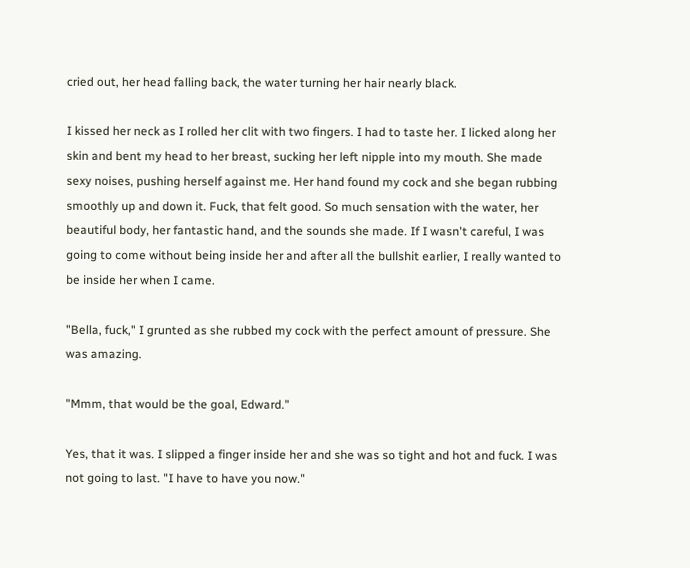cried out, her head falling back, the water turning her hair nearly black.

I kissed her neck as I rolled her clit with two fingers. I had to taste her. I licked along her skin and bent my head to her breast, sucking her left nipple into my mouth. She made sexy noises, pushing herself against me. Her hand found my cock and she began rubbing smoothly up and down it. Fuck, that felt good. So much sensation with the water, her beautiful body, her fantastic hand, and the sounds she made. If I wasn't careful, I was going to come without being inside her and after all the bullshit earlier, I really wanted to be inside her when I came.

"Bella, fuck," I grunted as she rubbed my cock with the perfect amount of pressure. She was amazing.

"Mmm, that would be the goal, Edward."

Yes, that it was. I slipped a finger inside her and she was so tight and hot and fuck. I was not going to last. "I have to have you now."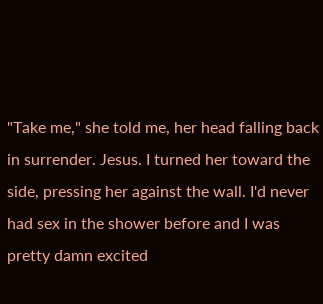"Take me," she told me, her head falling back in surrender. Jesus. I turned her toward the side, pressing her against the wall. I'd never had sex in the shower before and I was pretty damn excited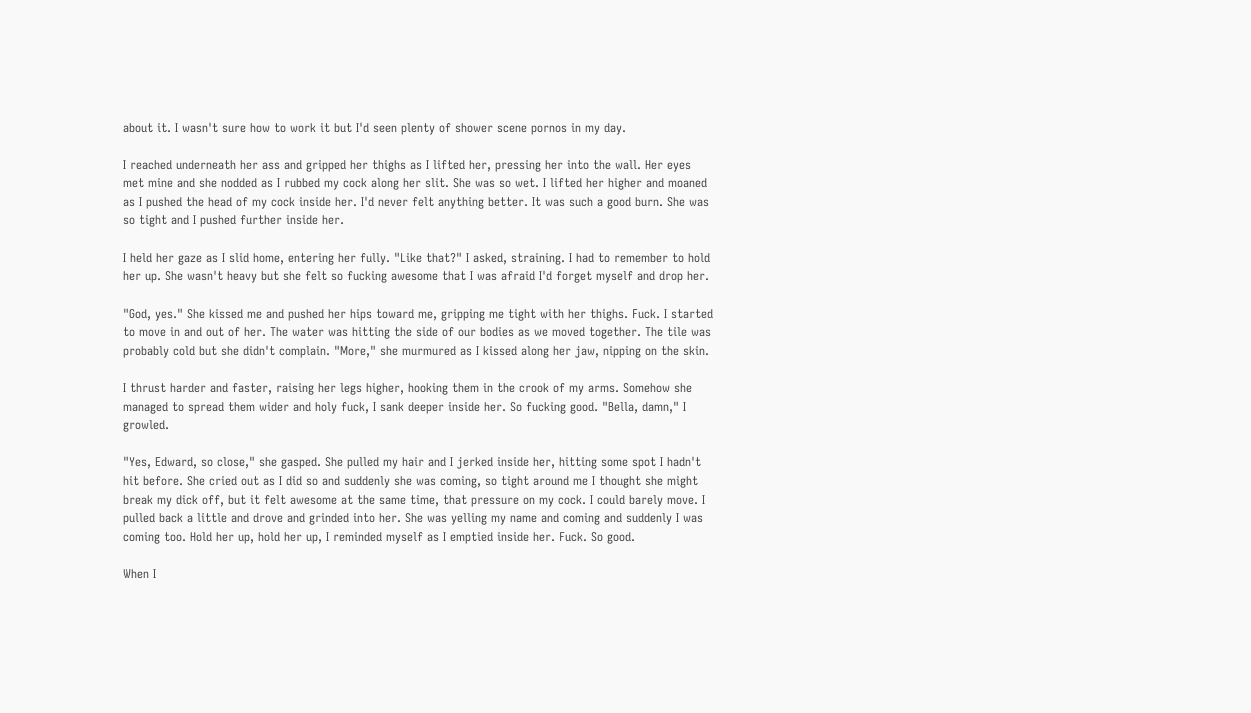about it. I wasn't sure how to work it but I'd seen plenty of shower scene pornos in my day.

I reached underneath her ass and gripped her thighs as I lifted her, pressing her into the wall. Her eyes met mine and she nodded as I rubbed my cock along her slit. She was so wet. I lifted her higher and moaned as I pushed the head of my cock inside her. I'd never felt anything better. It was such a good burn. She was so tight and I pushed further inside her.

I held her gaze as I slid home, entering her fully. "Like that?" I asked, straining. I had to remember to hold her up. She wasn't heavy but she felt so fucking awesome that I was afraid I'd forget myself and drop her.

"God, yes." She kissed me and pushed her hips toward me, gripping me tight with her thighs. Fuck. I started to move in and out of her. The water was hitting the side of our bodies as we moved together. The tile was probably cold but she didn't complain. "More," she murmured as I kissed along her jaw, nipping on the skin.

I thrust harder and faster, raising her legs higher, hooking them in the crook of my arms. Somehow she managed to spread them wider and holy fuck, I sank deeper inside her. So fucking good. "Bella, damn," I growled.

"Yes, Edward, so close," she gasped. She pulled my hair and I jerked inside her, hitting some spot I hadn't hit before. She cried out as I did so and suddenly she was coming, so tight around me I thought she might break my dick off, but it felt awesome at the same time, that pressure on my cock. I could barely move. I pulled back a little and drove and grinded into her. She was yelling my name and coming and suddenly I was coming too. Hold her up, hold her up, I reminded myself as I emptied inside her. Fuck. So good.

When I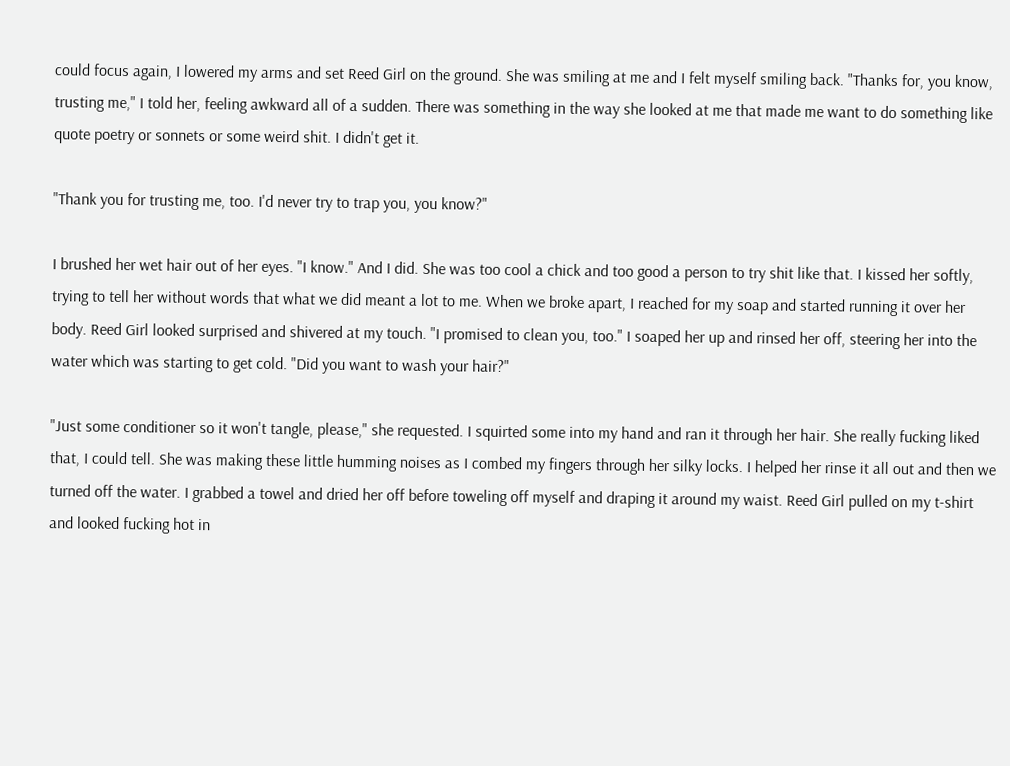could focus again, I lowered my arms and set Reed Girl on the ground. She was smiling at me and I felt myself smiling back. "Thanks for, you know, trusting me," I told her, feeling awkward all of a sudden. There was something in the way she looked at me that made me want to do something like quote poetry or sonnets or some weird shit. I didn't get it.

"Thank you for trusting me, too. I'd never try to trap you, you know?"

I brushed her wet hair out of her eyes. "I know." And I did. She was too cool a chick and too good a person to try shit like that. I kissed her softly, trying to tell her without words that what we did meant a lot to me. When we broke apart, I reached for my soap and started running it over her body. Reed Girl looked surprised and shivered at my touch. "I promised to clean you, too." I soaped her up and rinsed her off, steering her into the water which was starting to get cold. "Did you want to wash your hair?"

"Just some conditioner so it won't tangle, please," she requested. I squirted some into my hand and ran it through her hair. She really fucking liked that, I could tell. She was making these little humming noises as I combed my fingers through her silky locks. I helped her rinse it all out and then we turned off the water. I grabbed a towel and dried her off before toweling off myself and draping it around my waist. Reed Girl pulled on my t-shirt and looked fucking hot in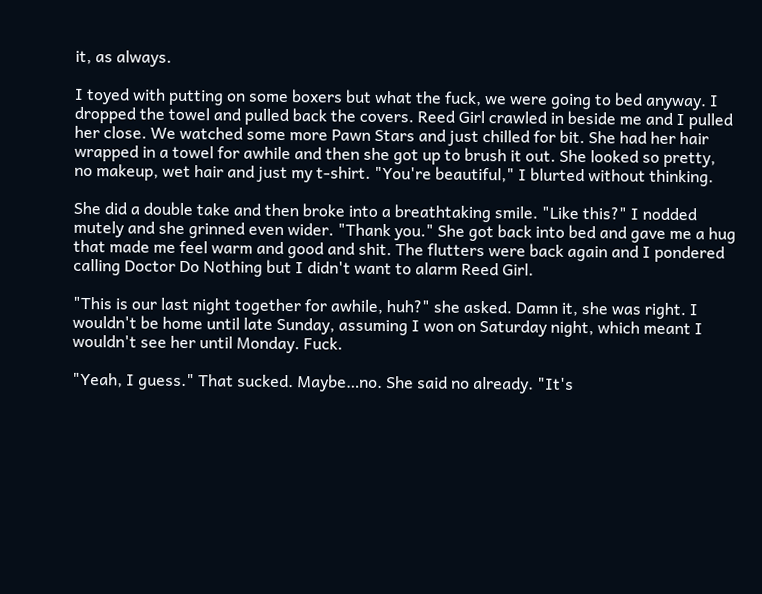it, as always.

I toyed with putting on some boxers but what the fuck, we were going to bed anyway. I dropped the towel and pulled back the covers. Reed Girl crawled in beside me and I pulled her close. We watched some more Pawn Stars and just chilled for bit. She had her hair wrapped in a towel for awhile and then she got up to brush it out. She looked so pretty, no makeup, wet hair and just my t-shirt. "You're beautiful," I blurted without thinking.

She did a double take and then broke into a breathtaking smile. "Like this?" I nodded mutely and she grinned even wider. "Thank you." She got back into bed and gave me a hug that made me feel warm and good and shit. The flutters were back again and I pondered calling Doctor Do Nothing but I didn't want to alarm Reed Girl.

"This is our last night together for awhile, huh?" she asked. Damn it, she was right. I wouldn't be home until late Sunday, assuming I won on Saturday night, which meant I wouldn't see her until Monday. Fuck.

"Yeah, I guess." That sucked. Maybe…no. She said no already. "It's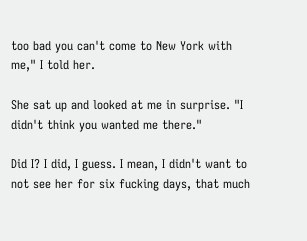too bad you can't come to New York with me," I told her.

She sat up and looked at me in surprise. "I didn't think you wanted me there."

Did I? I did, I guess. I mean, I didn't want to not see her for six fucking days, that much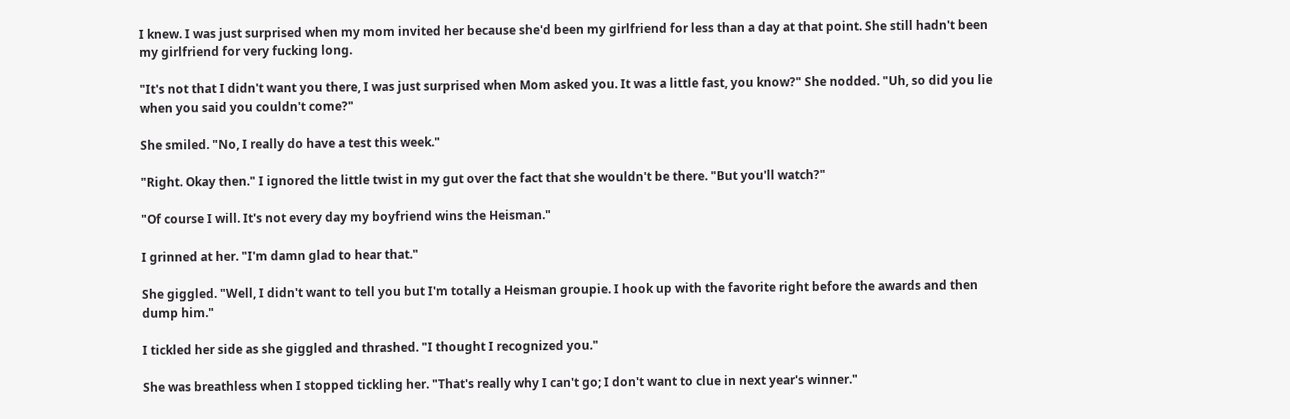I knew. I was just surprised when my mom invited her because she'd been my girlfriend for less than a day at that point. She still hadn't been my girlfriend for very fucking long.

"It's not that I didn't want you there, I was just surprised when Mom asked you. It was a little fast, you know?" She nodded. "Uh, so did you lie when you said you couldn't come?"

She smiled. "No, I really do have a test this week."

"Right. Okay then." I ignored the little twist in my gut over the fact that she wouldn't be there. "But you'll watch?"

"Of course I will. It's not every day my boyfriend wins the Heisman."

I grinned at her. "I'm damn glad to hear that."

She giggled. "Well, I didn't want to tell you but I'm totally a Heisman groupie. I hook up with the favorite right before the awards and then dump him."

I tickled her side as she giggled and thrashed. "I thought I recognized you."

She was breathless when I stopped tickling her. "That's really why I can't go; I don't want to clue in next year's winner."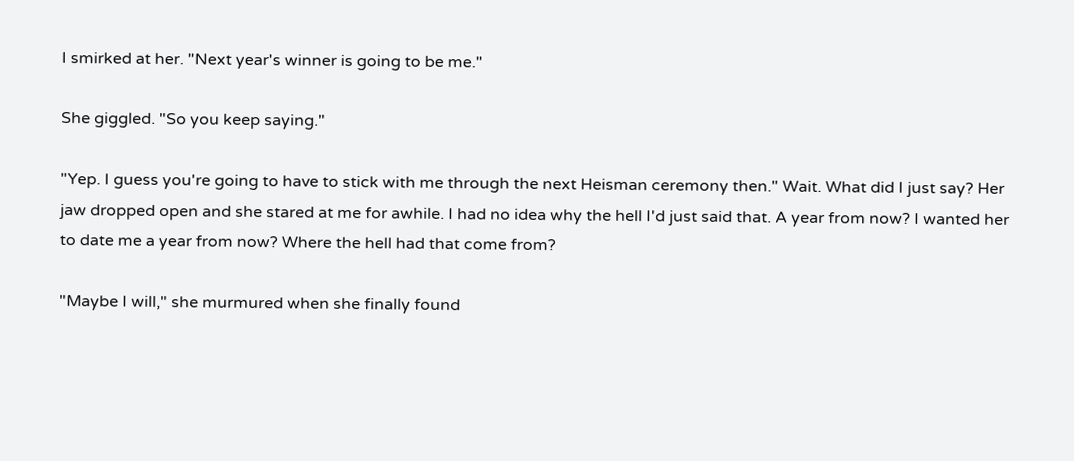I smirked at her. "Next year's winner is going to be me."

She giggled. "So you keep saying."

"Yep. I guess you're going to have to stick with me through the next Heisman ceremony then." Wait. What did I just say? Her jaw dropped open and she stared at me for awhile. I had no idea why the hell I'd just said that. A year from now? I wanted her to date me a year from now? Where the hell had that come from?

"Maybe I will," she murmured when she finally found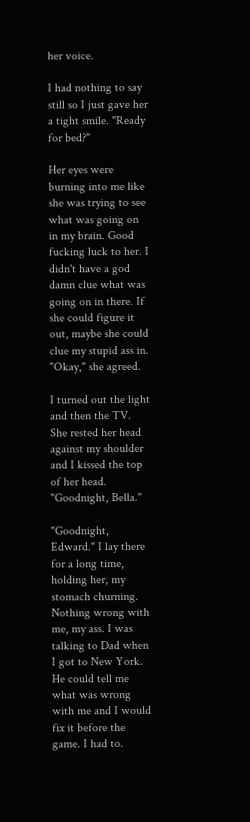her voice.

I had nothing to say still so I just gave her a tight smile. "Ready for bed?"

Her eyes were burning into me like she was trying to see what was going on in my brain. Good fucking luck to her. I didn't have a god damn clue what was going on in there. If she could figure it out, maybe she could clue my stupid ass in. "Okay," she agreed.

I turned out the light and then the TV. She rested her head against my shoulder and I kissed the top of her head. "Goodnight, Bella."

"Goodnight, Edward." I lay there for a long time, holding her, my stomach churning. Nothing wrong with me, my ass. I was talking to Dad when I got to New York. He could tell me what was wrong with me and I would fix it before the game. I had to.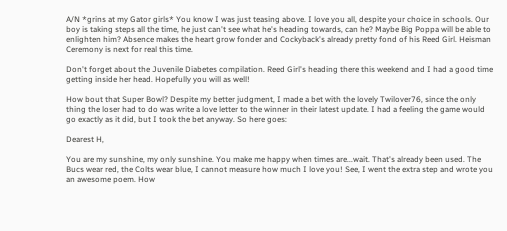A/N *grins at my Gator girls* You know I was just teasing above. I love you all, despite your choice in schools. Our boy is taking steps all the time, he just can't see what he's heading towards, can he? Maybe Big Poppa will be able to enlighten him? Absence makes the heart grow fonder and Cockyback's already pretty fond of his Reed Girl. Heisman Ceremony is next for real this time.

Don't forget about the Juvenile Diabetes compilation. Reed Girl's heading there this weekend and I had a good time getting inside her head. Hopefully you will as well!

How bout that Super Bowl? Despite my better judgment, I made a bet with the lovely Twilover76, since the only thing the loser had to do was write a love letter to the winner in their latest update. I had a feeling the game would go exactly as it did, but I took the bet anyway. So here goes:

Dearest H,

You are my sunshine, my only sunshine. You make me happy when times are...wait. That's already been used. The Bucs wear red, the Colts wear blue, I cannot measure how much I love you! See, I went the extra step and wrote you an awesome poem. How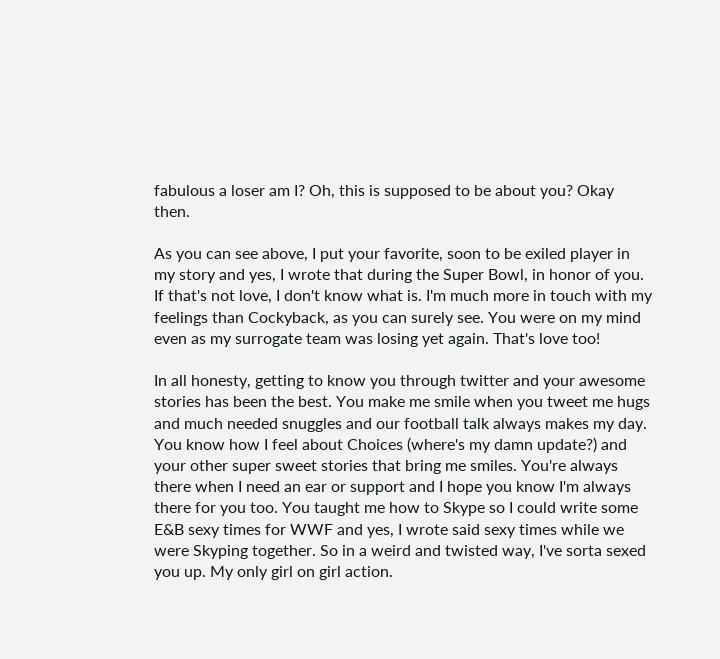fabulous a loser am I? Oh, this is supposed to be about you? Okay then.

As you can see above, I put your favorite, soon to be exiled player in my story and yes, I wrote that during the Super Bowl, in honor of you. If that's not love, I don't know what is. I'm much more in touch with my feelings than Cockyback, as you can surely see. You were on my mind even as my surrogate team was losing yet again. That's love too!

In all honesty, getting to know you through twitter and your awesome stories has been the best. You make me smile when you tweet me hugs and much needed snuggles and our football talk always makes my day. You know how I feel about Choices (where's my damn update?) and your other super sweet stories that bring me smiles. You're always there when I need an ear or support and I hope you know I'm always there for you too. You taught me how to Skype so I could write some E&B sexy times for WWF and yes, I wrote said sexy times while we were Skyping together. So in a weird and twisted way, I've sorta sexed you up. My only girl on girl action.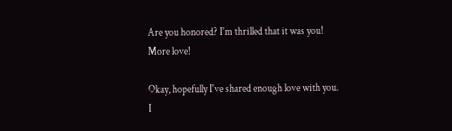Are you honored? I'm thrilled that it was you! More love!

Okay, hopefully I've shared enough love with you. I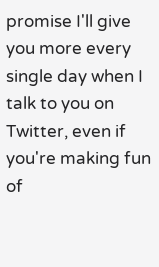promise I'll give you more every single day when I talk to you on Twitter, even if you're making fun of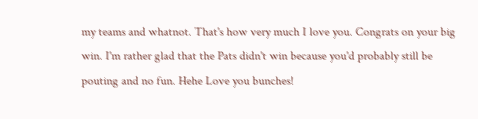my teams and whatnot. That's how very much I love you. Congrats on your big win. I'm rather glad that the Pats didn't win because you'd probably still be pouting and no fun. Hehe Love you bunches!